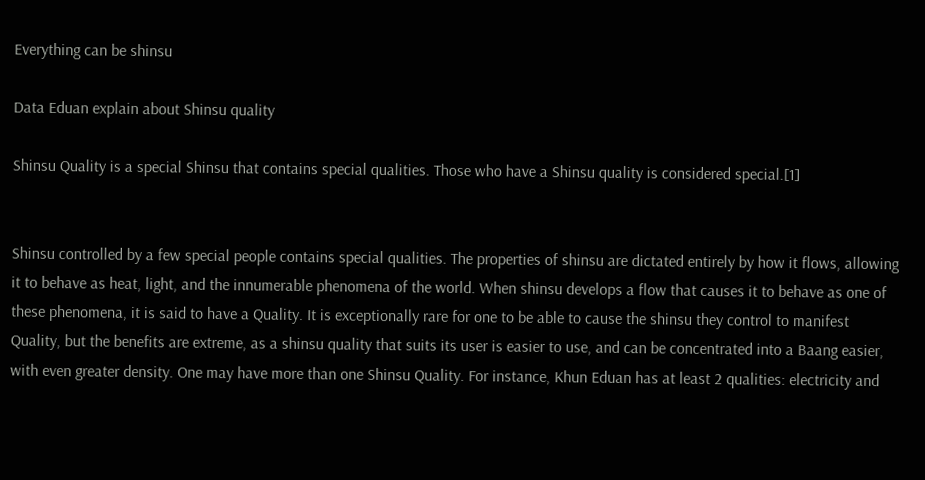Everything can be shinsu

Data Eduan explain about Shinsu quality

Shinsu Quality is a special Shinsu that contains special qualities. Those who have a Shinsu quality is considered special.[1]


Shinsu controlled by a few special people contains special qualities. The properties of shinsu are dictated entirely by how it flows, allowing it to behave as heat, light, and the innumerable phenomena of the world. When shinsu develops a flow that causes it to behave as one of these phenomena, it is said to have a Quality. It is exceptionally rare for one to be able to cause the shinsu they control to manifest Quality, but the benefits are extreme, as a shinsu quality that suits its user is easier to use, and can be concentrated into a Baang easier, with even greater density. One may have more than one Shinsu Quality. For instance, Khun Eduan has at least 2 qualities: electricity and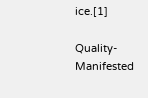ice.[1]

Quality-Manifested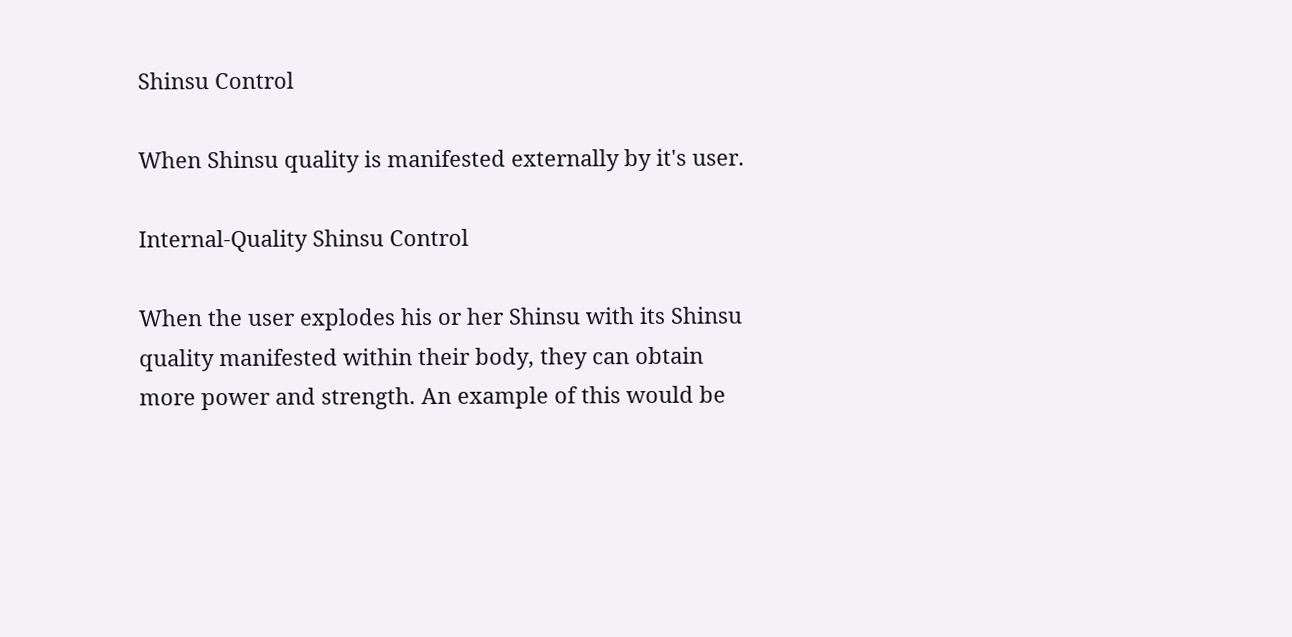Shinsu Control

When Shinsu quality is manifested externally by it's user.

Internal-Quality Shinsu Control

When the user explodes his or her Shinsu with its Shinsu quality manifested within their body, they can obtain more power and strength. An example of this would be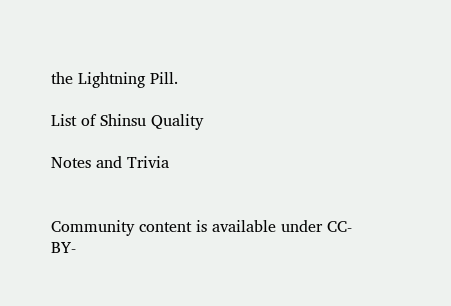the Lightning Pill.

List of Shinsu Quality

Notes and Trivia


Community content is available under CC-BY-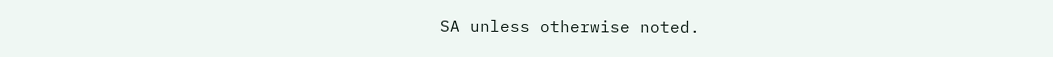SA unless otherwise noted.